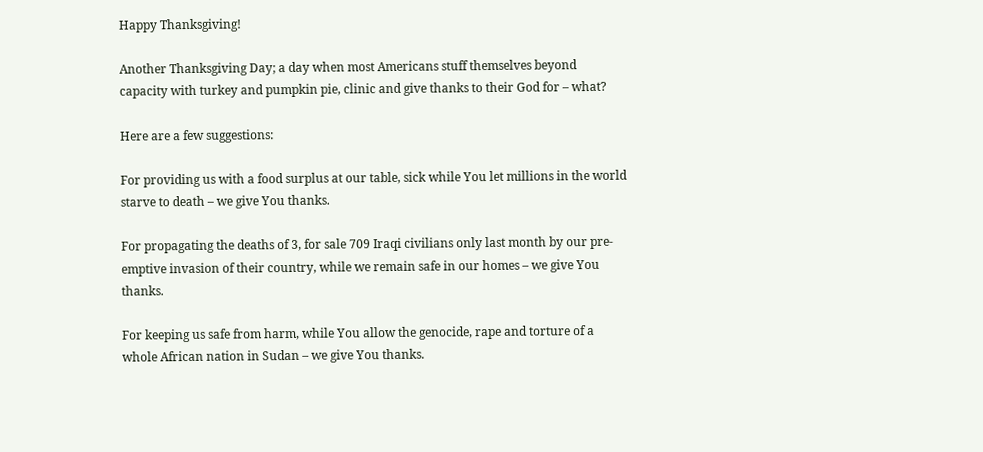Happy Thanksgiving!

Another Thanksgiving Day; a day when most Americans stuff themselves beyond capacity with turkey and pumpkin pie, clinic and give thanks to their God for – what?

Here are a few suggestions:

For providing us with a food surplus at our table, sick while You let millions in the world starve to death – we give You thanks.

For propagating the deaths of 3, for sale 709 Iraqi civilians only last month by our pre-emptive invasion of their country, while we remain safe in our homes – we give You thanks.

For keeping us safe from harm, while You allow the genocide, rape and torture of a whole African nation in Sudan – we give You thanks.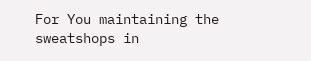For You maintaining the sweatshops in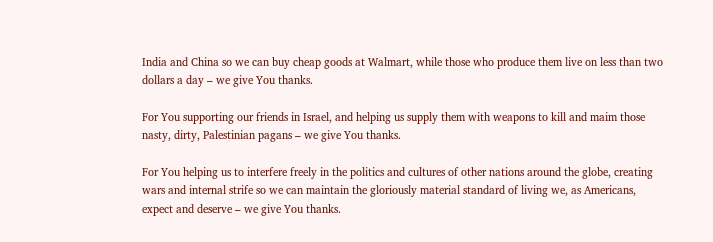India and China so we can buy cheap goods at Walmart, while those who produce them live on less than two dollars a day – we give You thanks.

For You supporting our friends in Israel, and helping us supply them with weapons to kill and maim those nasty, dirty, Palestinian pagans – we give You thanks.

For You helping us to interfere freely in the politics and cultures of other nations around the globe, creating wars and internal strife so we can maintain the gloriously material standard of living we, as Americans, expect and deserve – we give You thanks.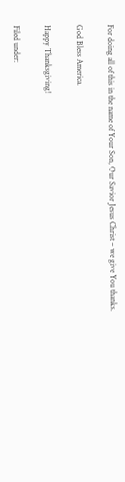For doing all of this in the name of Your Son, Our Savior Jesus Christ – we give You thanks.

God Bless America.

Happy Thanksgiving!

Filed under: